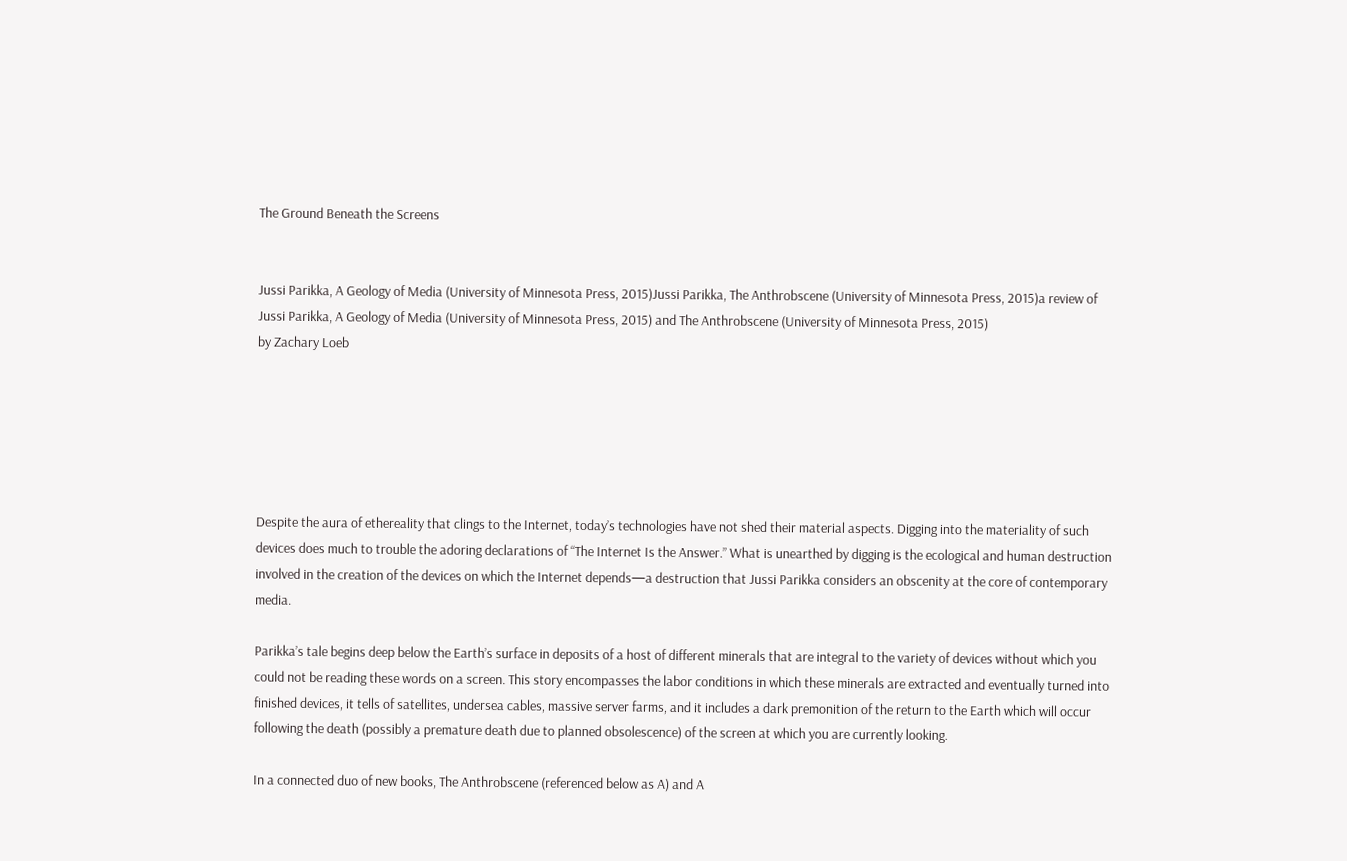The Ground Beneath the Screens


Jussi Parikka, A Geology of Media (University of Minnesota Press, 2015)Jussi Parikka, The Anthrobscene (University of Minnesota Press, 2015)a review of Jussi Parikka, A Geology of Media (University of Minnesota Press, 2015) and The Anthrobscene (University of Minnesota Press, 2015)
by Zachary Loeb






Despite the aura of ethereality that clings to the Internet, today’s technologies have not shed their material aspects. Digging into the materiality of such devices does much to trouble the adoring declarations of “The Internet Is the Answer.” What is unearthed by digging is the ecological and human destruction involved in the creation of the devices on which the Internet depends—a destruction that Jussi Parikka considers an obscenity at the core of contemporary media.

Parikka’s tale begins deep below the Earth’s surface in deposits of a host of different minerals that are integral to the variety of devices without which you could not be reading these words on a screen. This story encompasses the labor conditions in which these minerals are extracted and eventually turned into finished devices, it tells of satellites, undersea cables, massive server farms, and it includes a dark premonition of the return to the Earth which will occur following the death (possibly a premature death due to planned obsolescence) of the screen at which you are currently looking.

In a connected duo of new books, The Anthrobscene (referenced below as A) and A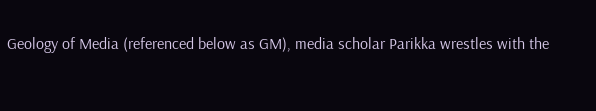Geology of Media (referenced below as GM), media scholar Parikka wrestles with the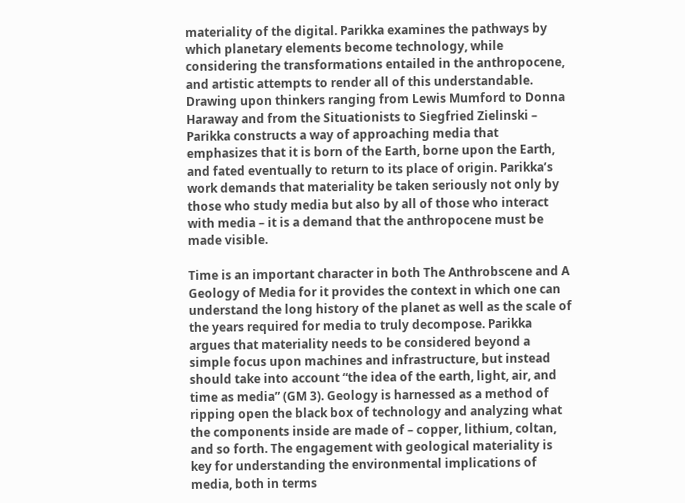materiality of the digital. Parikka examines the pathways by which planetary elements become technology, while considering the transformations entailed in the anthropocene, and artistic attempts to render all of this understandable. Drawing upon thinkers ranging from Lewis Mumford to Donna Haraway and from the Situationists to Siegfried Zielinski – Parikka constructs a way of approaching media that emphasizes that it is born of the Earth, borne upon the Earth, and fated eventually to return to its place of origin. Parikka’s work demands that materiality be taken seriously not only by those who study media but also by all of those who interact with media – it is a demand that the anthropocene must be made visible.

Time is an important character in both The Anthrobscene and A Geology of Media for it provides the context in which one can understand the long history of the planet as well as the scale of the years required for media to truly decompose. Parikka argues that materiality needs to be considered beyond a simple focus upon machines and infrastructure, but instead should take into account “the idea of the earth, light, air, and time as media” (GM 3). Geology is harnessed as a method of ripping open the black box of technology and analyzing what the components inside are made of – copper, lithium, coltan, and so forth. The engagement with geological materiality is key for understanding the environmental implications of media, both in terms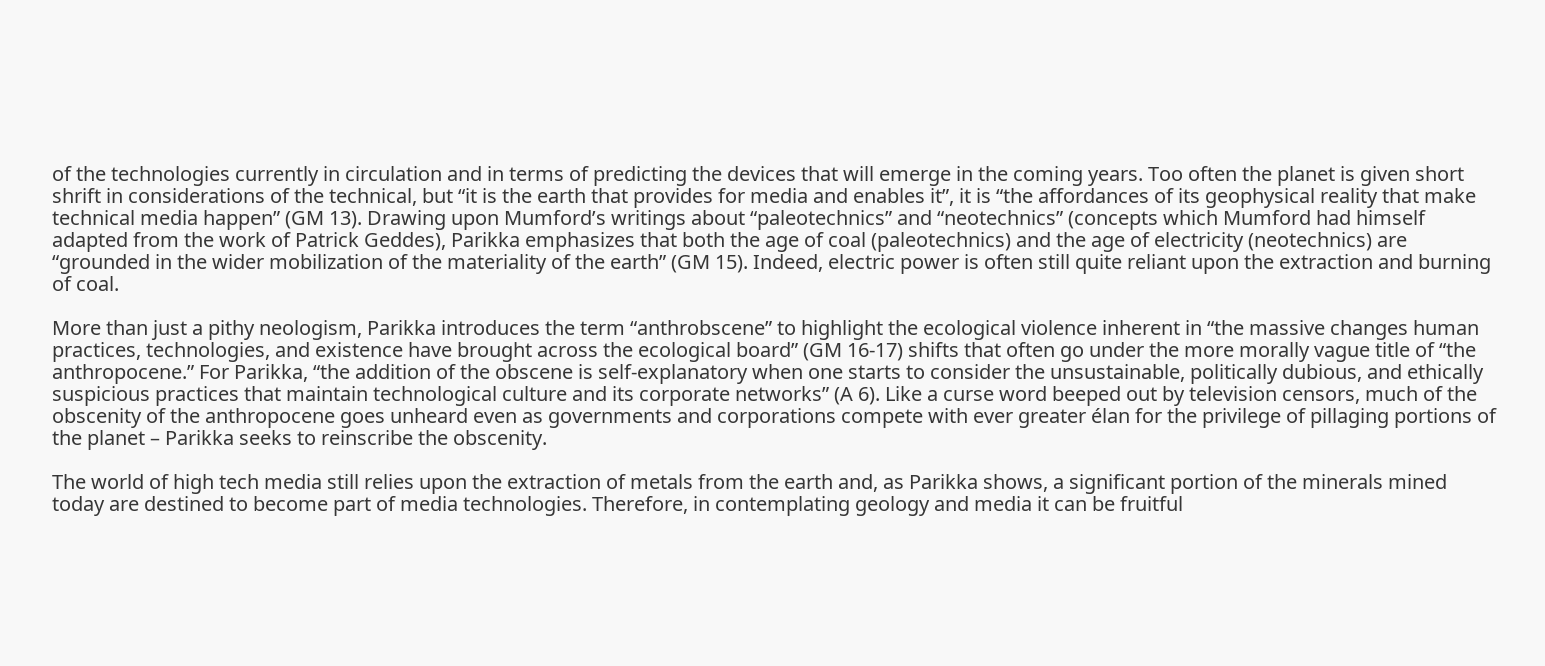of the technologies currently in circulation and in terms of predicting the devices that will emerge in the coming years. Too often the planet is given short shrift in considerations of the technical, but “it is the earth that provides for media and enables it”, it is “the affordances of its geophysical reality that make technical media happen” (GM 13). Drawing upon Mumford’s writings about “paleotechnics” and “neotechnics” (concepts which Mumford had himself adapted from the work of Patrick Geddes), Parikka emphasizes that both the age of coal (paleotechnics) and the age of electricity (neotechnics) are “grounded in the wider mobilization of the materiality of the earth” (GM 15). Indeed, electric power is often still quite reliant upon the extraction and burning of coal.

More than just a pithy neologism, Parikka introduces the term “anthrobscene” to highlight the ecological violence inherent in “the massive changes human practices, technologies, and existence have brought across the ecological board” (GM 16-17) shifts that often go under the more morally vague title of “the anthropocene.” For Parikka, “the addition of the obscene is self-explanatory when one starts to consider the unsustainable, politically dubious, and ethically suspicious practices that maintain technological culture and its corporate networks” (A 6). Like a curse word beeped out by television censors, much of the obscenity of the anthropocene goes unheard even as governments and corporations compete with ever greater élan for the privilege of pillaging portions of the planet – Parikka seeks to reinscribe the obscenity.

The world of high tech media still relies upon the extraction of metals from the earth and, as Parikka shows, a significant portion of the minerals mined today are destined to become part of media technologies. Therefore, in contemplating geology and media it can be fruitful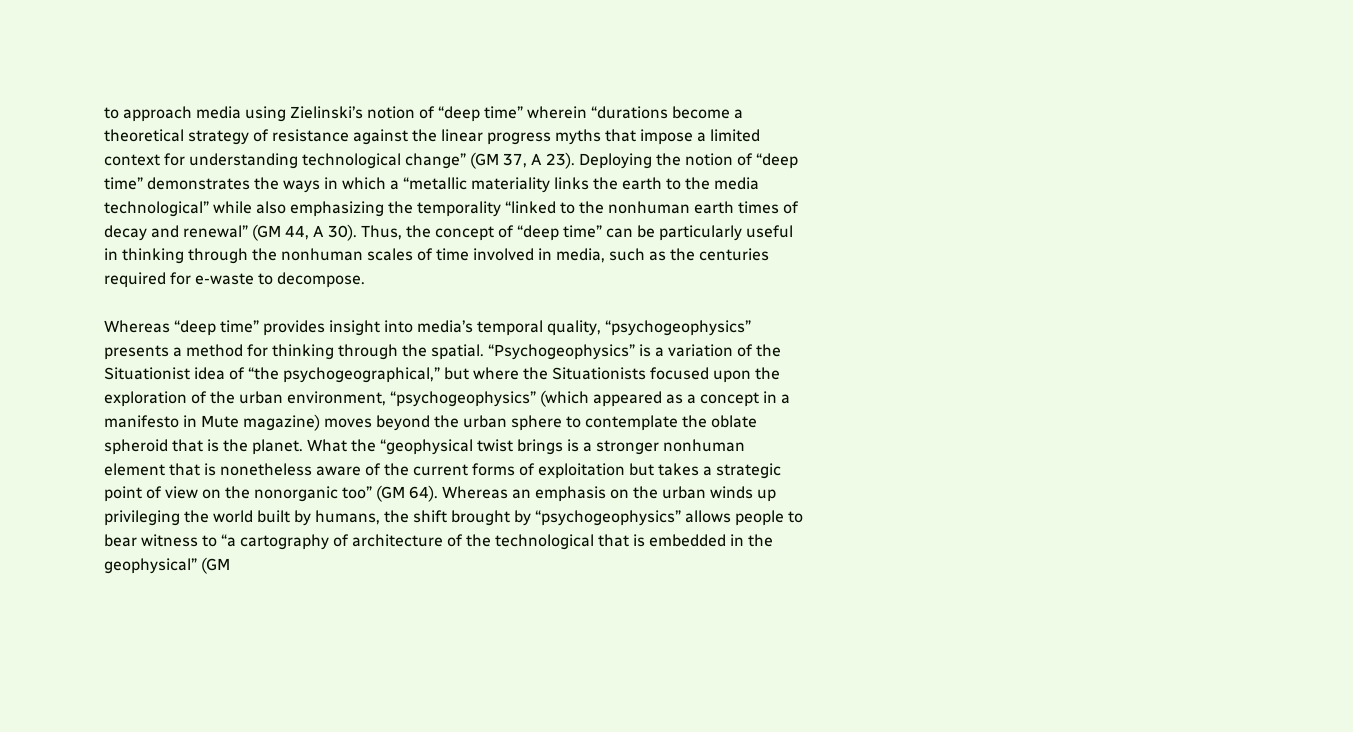to approach media using Zielinski’s notion of “deep time” wherein “durations become a theoretical strategy of resistance against the linear progress myths that impose a limited context for understanding technological change” (GM 37, A 23). Deploying the notion of “deep time” demonstrates the ways in which a “metallic materiality links the earth to the media technological” while also emphasizing the temporality “linked to the nonhuman earth times of decay and renewal” (GM 44, A 30). Thus, the concept of “deep time” can be particularly useful in thinking through the nonhuman scales of time involved in media, such as the centuries required for e-waste to decompose.

Whereas “deep time” provides insight into media’s temporal quality, “psychogeophysics” presents a method for thinking through the spatial. “Psychogeophysics” is a variation of the Situationist idea of “the psychogeographical,” but where the Situationists focused upon the exploration of the urban environment, “psychogeophysics” (which appeared as a concept in a manifesto in Mute magazine) moves beyond the urban sphere to contemplate the oblate spheroid that is the planet. What the “geophysical twist brings is a stronger nonhuman element that is nonetheless aware of the current forms of exploitation but takes a strategic point of view on the nonorganic too” (GM 64). Whereas an emphasis on the urban winds up privileging the world built by humans, the shift brought by “psychogeophysics” allows people to bear witness to “a cartography of architecture of the technological that is embedded in the geophysical” (GM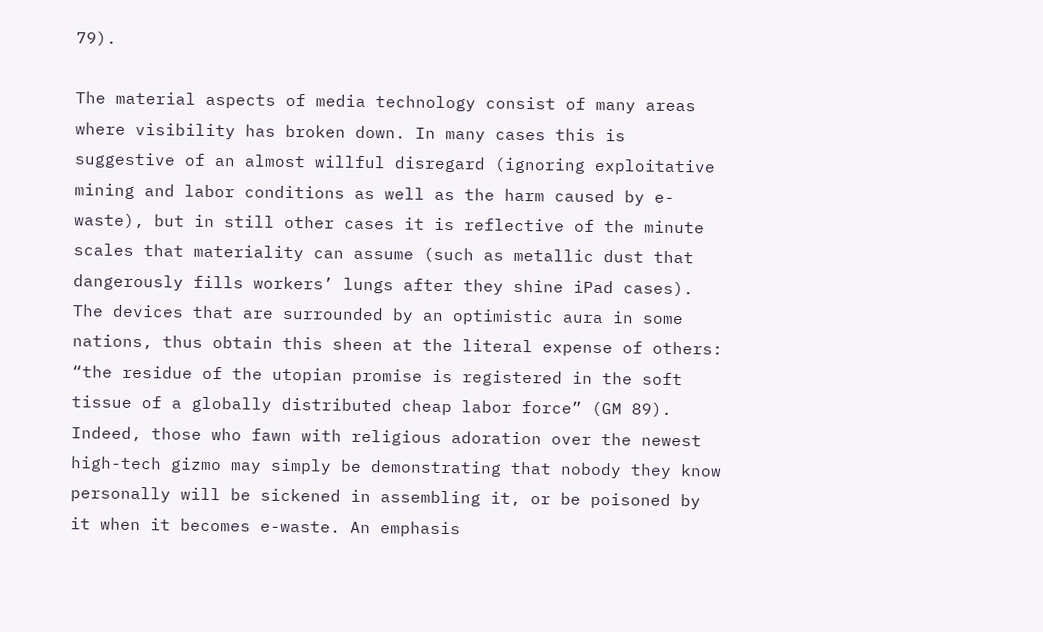79).

The material aspects of media technology consist of many areas where visibility has broken down. In many cases this is suggestive of an almost willful disregard (ignoring exploitative mining and labor conditions as well as the harm caused by e-waste), but in still other cases it is reflective of the minute scales that materiality can assume (such as metallic dust that dangerously fills workers’ lungs after they shine iPad cases). The devices that are surrounded by an optimistic aura in some nations, thus obtain this sheen at the literal expense of others: “the residue of the utopian promise is registered in the soft tissue of a globally distributed cheap labor force” (GM 89). Indeed, those who fawn with religious adoration over the newest high-tech gizmo may simply be demonstrating that nobody they know personally will be sickened in assembling it, or be poisoned by it when it becomes e-waste. An emphasis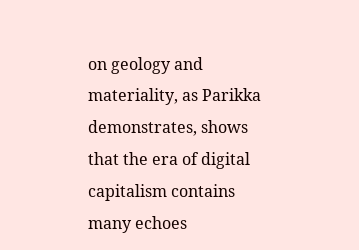on geology and materiality, as Parikka demonstrates, shows that the era of digital capitalism contains many echoes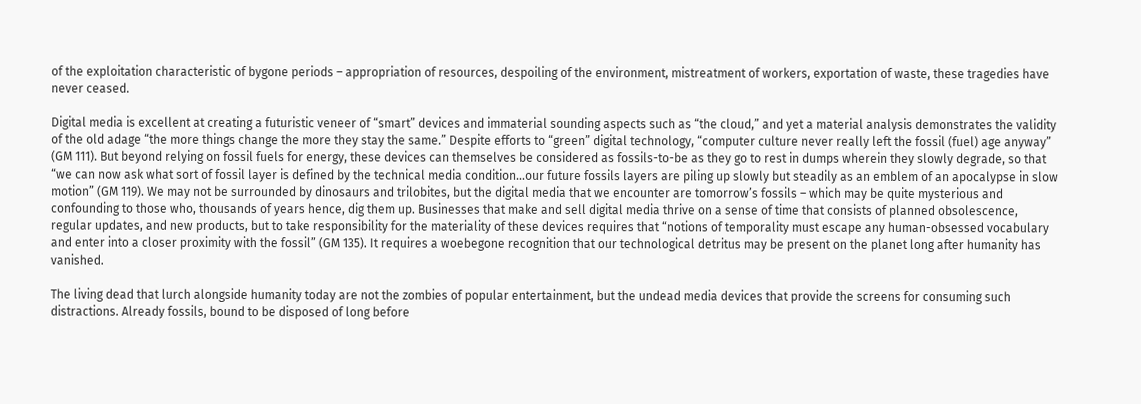of the exploitation characteristic of bygone periods – appropriation of resources, despoiling of the environment, mistreatment of workers, exportation of waste, these tragedies have never ceased.

Digital media is excellent at creating a futuristic veneer of “smart” devices and immaterial sounding aspects such as “the cloud,” and yet a material analysis demonstrates the validity of the old adage “the more things change the more they stay the same.” Despite efforts to “green” digital technology, “computer culture never really left the fossil (fuel) age anyway” (GM 111). But beyond relying on fossil fuels for energy, these devices can themselves be considered as fossils-to-be as they go to rest in dumps wherein they slowly degrade, so that “we can now ask what sort of fossil layer is defined by the technical media condition…our future fossils layers are piling up slowly but steadily as an emblem of an apocalypse in slow motion” (GM 119). We may not be surrounded by dinosaurs and trilobites, but the digital media that we encounter are tomorrow’s fossils – which may be quite mysterious and confounding to those who, thousands of years hence, dig them up. Businesses that make and sell digital media thrive on a sense of time that consists of planned obsolescence, regular updates, and new products, but to take responsibility for the materiality of these devices requires that “notions of temporality must escape any human-obsessed vocabulary and enter into a closer proximity with the fossil” (GM 135). It requires a woebegone recognition that our technological detritus may be present on the planet long after humanity has vanished.

The living dead that lurch alongside humanity today are not the zombies of popular entertainment, but the undead media devices that provide the screens for consuming such distractions. Already fossils, bound to be disposed of long before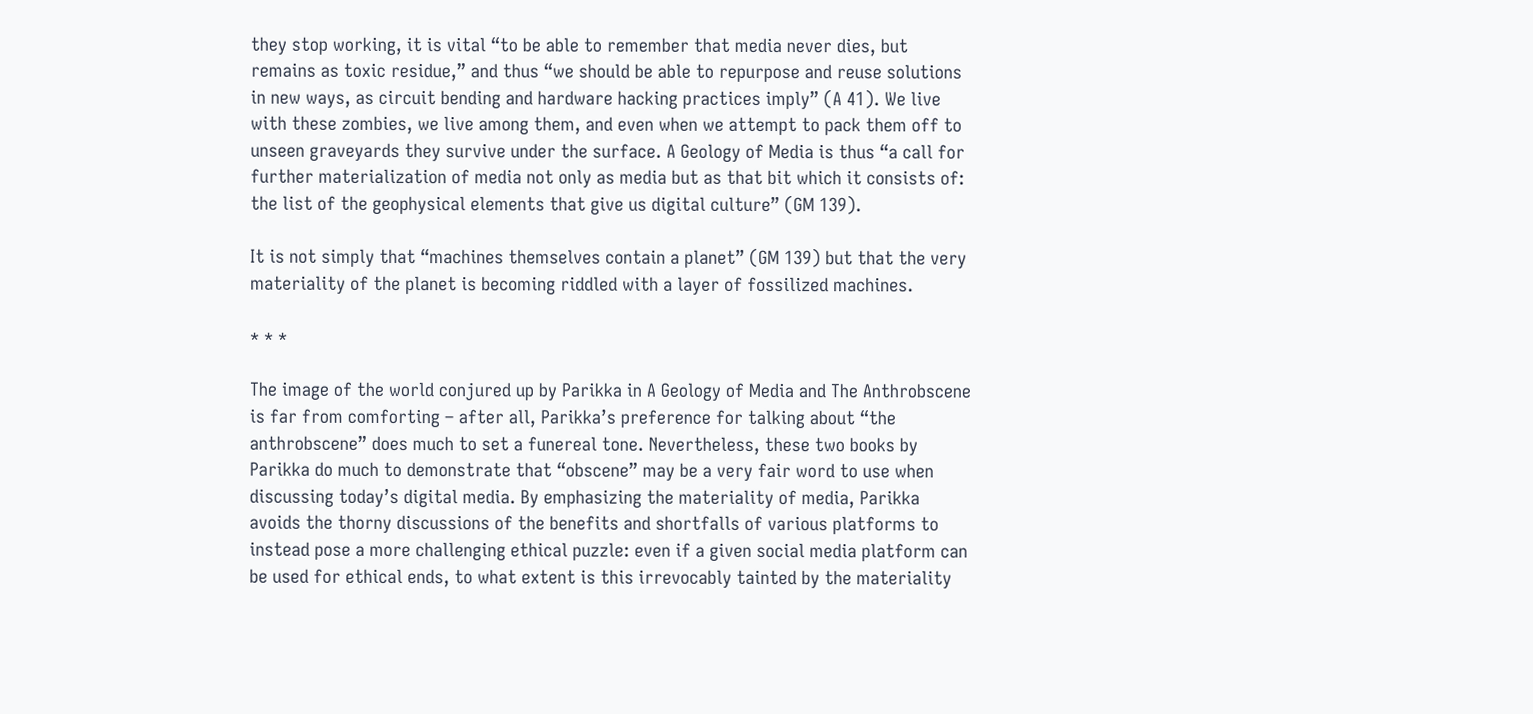they stop working, it is vital “to be able to remember that media never dies, but remains as toxic residue,” and thus “we should be able to repurpose and reuse solutions in new ways, as circuit bending and hardware hacking practices imply” (A 41). We live with these zombies, we live among them, and even when we attempt to pack them off to unseen graveyards they survive under the surface. A Geology of Media is thus “a call for further materialization of media not only as media but as that bit which it consists of: the list of the geophysical elements that give us digital culture” (GM 139).

It is not simply that “machines themselves contain a planet” (GM 139) but that the very materiality of the planet is becoming riddled with a layer of fossilized machines.

* * *

The image of the world conjured up by Parikka in A Geology of Media and The Anthrobscene is far from comforting – after all, Parikka’s preference for talking about “the anthrobscene” does much to set a funereal tone. Nevertheless, these two books by Parikka do much to demonstrate that “obscene” may be a very fair word to use when discussing today’s digital media. By emphasizing the materiality of media, Parikka avoids the thorny discussions of the benefits and shortfalls of various platforms to instead pose a more challenging ethical puzzle: even if a given social media platform can be used for ethical ends, to what extent is this irrevocably tainted by the materiality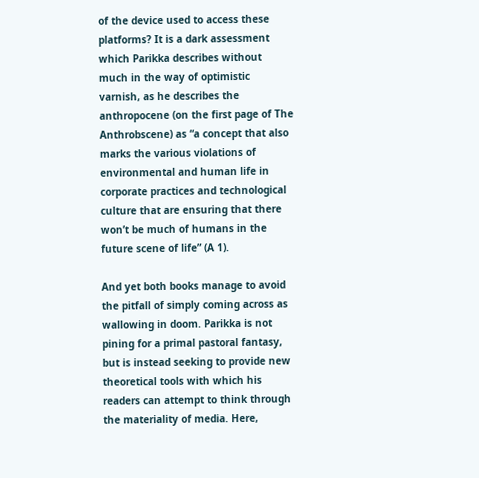of the device used to access these platforms? It is a dark assessment which Parikka describes without much in the way of optimistic varnish, as he describes the anthropocene (on the first page of The Anthrobscene) as “a concept that also marks the various violations of environmental and human life in corporate practices and technological culture that are ensuring that there won’t be much of humans in the future scene of life” (A 1).

And yet both books manage to avoid the pitfall of simply coming across as wallowing in doom. Parikka is not pining for a primal pastoral fantasy, but is instead seeking to provide new theoretical tools with which his readers can attempt to think through the materiality of media. Here,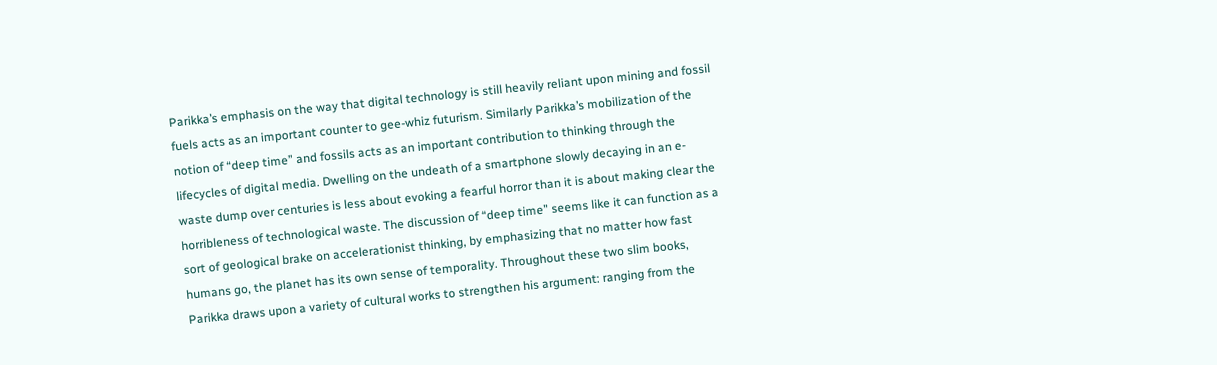Parikka’s emphasis on the way that digital technology is still heavily reliant upon mining and fossil fuels acts as an important counter to gee-whiz futurism. Similarly Parikka’s mobilization of the notion of “deep time” and fossils acts as an important contribution to thinking through the lifecycles of digital media. Dwelling on the undeath of a smartphone slowly decaying in an e-waste dump over centuries is less about evoking a fearful horror than it is about making clear the horribleness of technological waste. The discussion of “deep time” seems like it can function as a sort of geological brake on accelerationist thinking, by emphasizing that no matter how fast humans go, the planet has its own sense of temporality. Throughout these two slim books, Parikka draws upon a variety of cultural works to strengthen his argument: ranging from the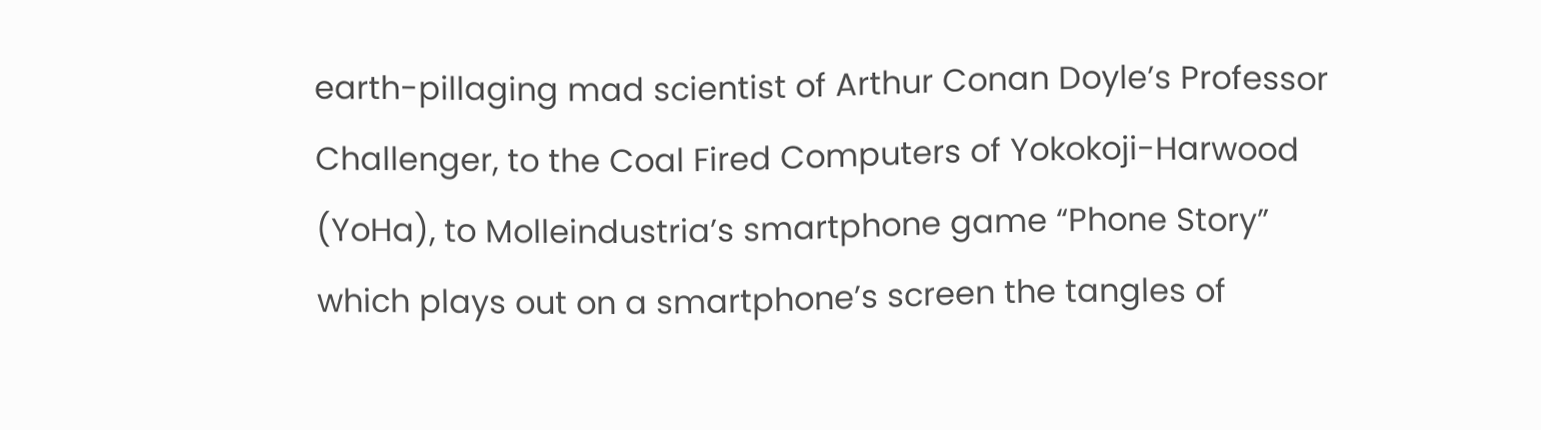earth-pillaging mad scientist of Arthur Conan Doyle’s Professor Challenger, to the Coal Fired Computers of Yokokoji-Harwood (YoHa), to Molleindustria’s smartphone game “Phone Story” which plays out on a smartphone’s screen the tangles of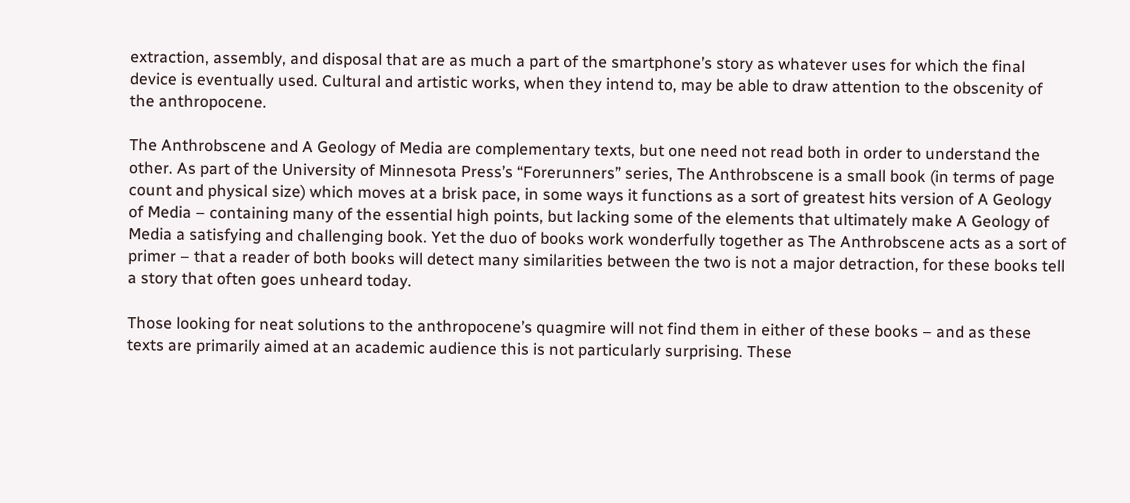extraction, assembly, and disposal that are as much a part of the smartphone’s story as whatever uses for which the final device is eventually used. Cultural and artistic works, when they intend to, may be able to draw attention to the obscenity of the anthropocene.

The Anthrobscene and A Geology of Media are complementary texts, but one need not read both in order to understand the other. As part of the University of Minnesota Press’s “Forerunners” series, The Anthrobscene is a small book (in terms of page count and physical size) which moves at a brisk pace, in some ways it functions as a sort of greatest hits version of A Geology of Media – containing many of the essential high points, but lacking some of the elements that ultimately make A Geology of Media a satisfying and challenging book. Yet the duo of books work wonderfully together as The Anthrobscene acts as a sort of primer – that a reader of both books will detect many similarities between the two is not a major detraction, for these books tell a story that often goes unheard today.

Those looking for neat solutions to the anthropocene’s quagmire will not find them in either of these books – and as these texts are primarily aimed at an academic audience this is not particularly surprising. These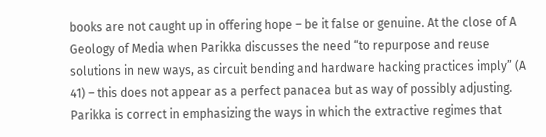books are not caught up in offering hope – be it false or genuine. At the close of A Geology of Media when Parikka discusses the need “to repurpose and reuse solutions in new ways, as circuit bending and hardware hacking practices imply” (A 41) – this does not appear as a perfect panacea but as way of possibly adjusting. Parikka is correct in emphasizing the ways in which the extractive regimes that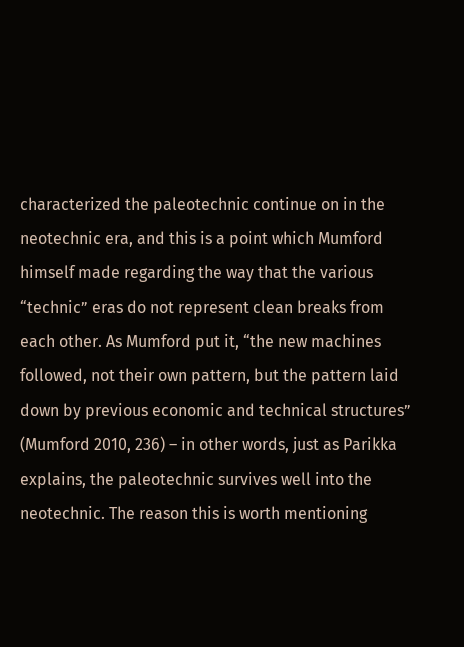characterized the paleotechnic continue on in the neotechnic era, and this is a point which Mumford himself made regarding the way that the various “technic” eras do not represent clean breaks from each other. As Mumford put it, “the new machines followed, not their own pattern, but the pattern laid down by previous economic and technical structures” (Mumford 2010, 236) – in other words, just as Parikka explains, the paleotechnic survives well into the neotechnic. The reason this is worth mentioning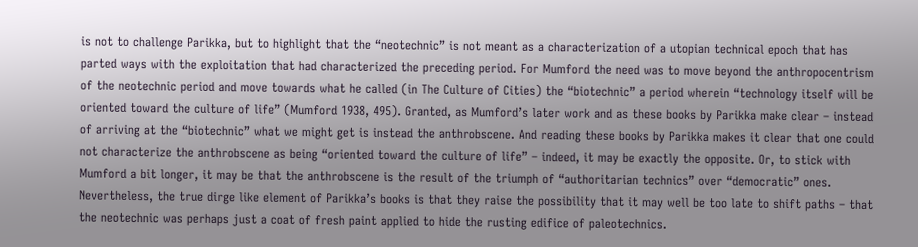is not to challenge Parikka, but to highlight that the “neotechnic” is not meant as a characterization of a utopian technical epoch that has parted ways with the exploitation that had characterized the preceding period. For Mumford the need was to move beyond the anthropocentrism of the neotechnic period and move towards what he called (in The Culture of Cities) the “biotechnic” a period wherein “technology itself will be oriented toward the culture of life” (Mumford 1938, 495). Granted, as Mumford’s later work and as these books by Parikka make clear – instead of arriving at the “biotechnic” what we might get is instead the anthrobscene. And reading these books by Parikka makes it clear that one could not characterize the anthrobscene as being “oriented toward the culture of life” – indeed, it may be exactly the opposite. Or, to stick with Mumford a bit longer, it may be that the anthrobscene is the result of the triumph of “authoritarian technics” over “democratic” ones. Nevertheless, the true dirge like element of Parikka’s books is that they raise the possibility that it may well be too late to shift paths – that the neotechnic was perhaps just a coat of fresh paint applied to hide the rusting edifice of paleotechnics.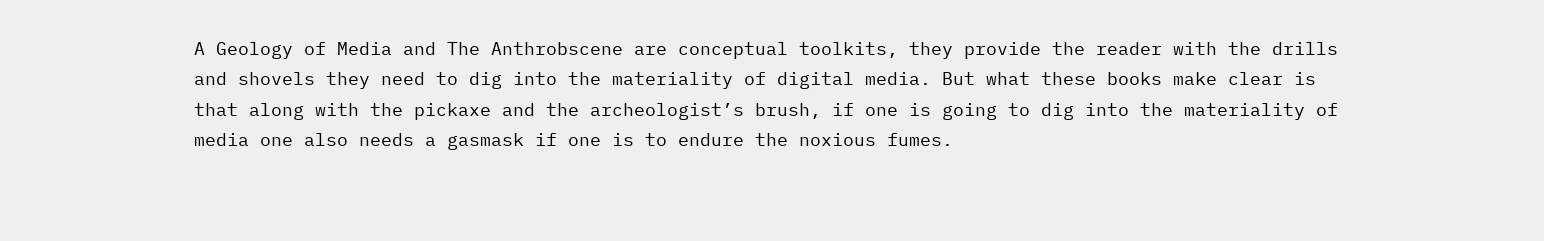A Geology of Media and The Anthrobscene are conceptual toolkits, they provide the reader with the drills and shovels they need to dig into the materiality of digital media. But what these books make clear is that along with the pickaxe and the archeologist’s brush, if one is going to dig into the materiality of media one also needs a gasmask if one is to endure the noxious fumes.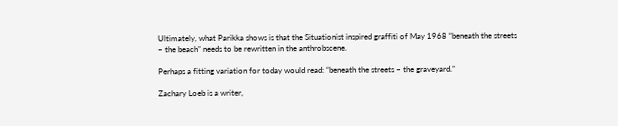Ultimately, what Parikka shows is that the Situationist inspired graffiti of May 1968 “beneath the streets – the beach” needs to be rewritten in the anthrobscene.

Perhaps a fitting variation for today would read: “beneath the streets – the graveyard.”

Zachary Loeb is a writer,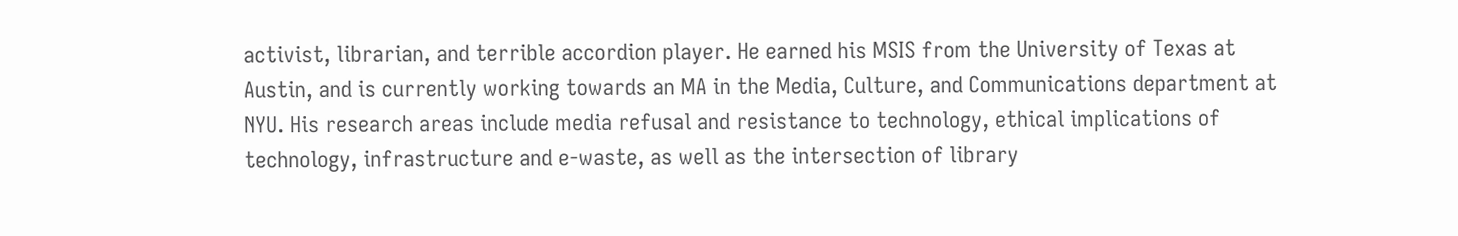activist, librarian, and terrible accordion player. He earned his MSIS from the University of Texas at Austin, and is currently working towards an MA in the Media, Culture, and Communications department at NYU. His research areas include media refusal and resistance to technology, ethical implications of technology, infrastructure and e-waste, as well as the intersection of library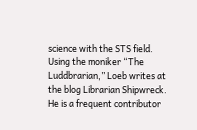science with the STS field. Using the moniker “The Luddbrarian,” Loeb writes at the blog Librarian Shipwreck. He is a frequent contributor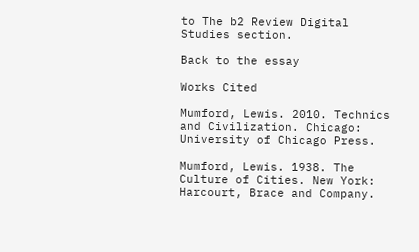to The b2 Review Digital Studies section.

Back to the essay

Works Cited

Mumford, Lewis. 2010. Technics and Civilization. Chicago: University of Chicago Press.

Mumford, Lewis. 1938. The Culture of Cities. New York: Harcourt, Brace and Company.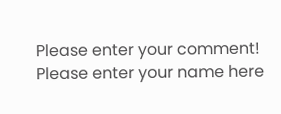Please enter your comment!
Please enter your name here